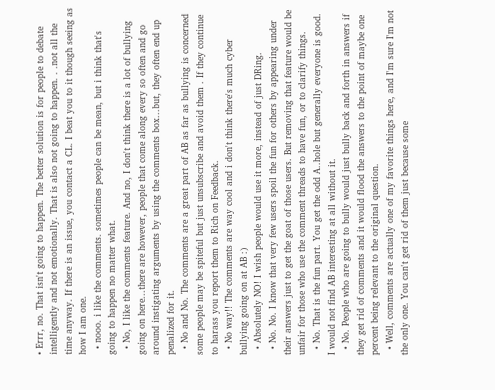• Errr, no. That isn't going to happen. The better solution is for people to debate intelligently and not emotionally. That is also not going to happen. . .not all the time anyway. If there is an issue, you contact a CL. I beat you to it though seeing as how I am one.
  • nooo. i like the comments. sometimes people can be mean, but i think that's going to happen no matter what.
  • No, I like the comments feature. And no, I don't think there is a lot of bullying going on here...there are however, people that come along every so often and go around instigating arguments by using the comments box...but, they often end up penalized for it.
  • No and No. The comments are a great part of AB as far as bullying is concerned some people may be spiteful but just unsubscribe and avoid them . If they continue to harass you report them to Rich on Feedback.
  • No way!! The comments are way cool and i don't think there's much cyber bullying going on at AB :)
  • Absolutely NO! I wish people would use it more, instead of just DRing.
  • No. No. I know that very few users spoil the fun for others by appearing under their answers just to get the goat of those users. But removing that feature would be unfair for those who use the comment threads to have fun, or to clarify things.
  • No. That is the fun part. You get the odd A..hole but generally everyone is good. I would not find AB interesting at all without it.
  • No. People who are going to bully would just bully back and forth in answers if they get rid of comments and it would flood the answers to the point of maybe one percent being relevant to the original question.
  • Well, comments are actually one of my favorite things here, and I'm sure I'm not the only one. You can't get rid of them just because some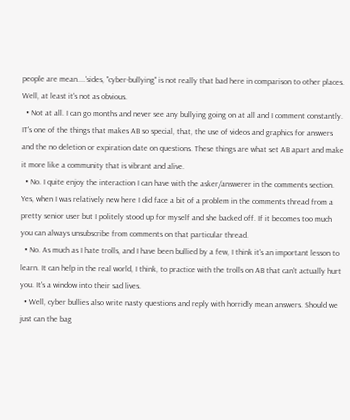people are mean....'sides, "cyber-bullying" is not really that bad here in comparison to other places. Well, at least it's not as obvious.
  • Not at all. I can go months and never see any bullying going on at all and I comment constantly. IT's one of the things that makes AB so special, that, the use of videos and graphics for answers and the no deletion or expiration date on questions. These things are what set AB apart and make it more like a community that is vibrant and alive.
  • No. I quite enjoy the interaction I can have with the asker/answerer in the comments section. Yes, when I was relatively new here I did face a bit of a problem in the comments thread from a pretty senior user but I politely stood up for myself and she backed off. If it becomes too much you can always unsubscribe from comments on that particular thread.
  • No. As much as I hate trolls, and I have been bullied by a few, I think it's an important lesson to learn. It can help in the real world, I think, to practice with the trolls on AB that can't actually hurt you. It's a window into their sad lives.
  • Well, cyber bullies also write nasty questions and reply with horridly mean answers. Should we just can the bag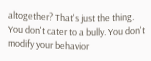altogether? That's just the thing. You don't cater to a bully. You don't modify your behavior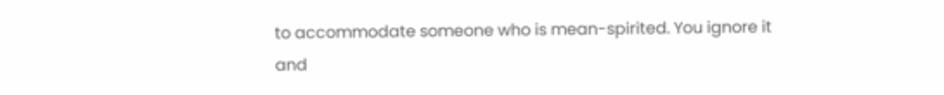to accommodate someone who is mean-spirited. You ignore it and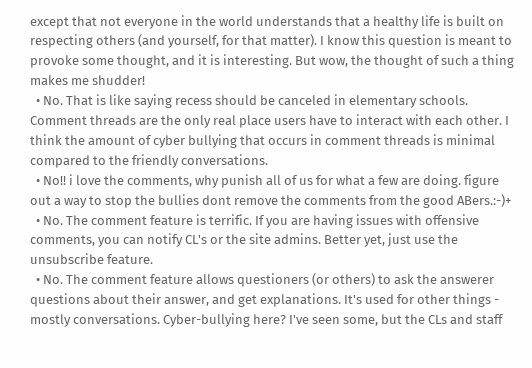except that not everyone in the world understands that a healthy life is built on respecting others (and yourself, for that matter). I know this question is meant to provoke some thought, and it is interesting. But wow, the thought of such a thing makes me shudder!
  • No. That is like saying recess should be canceled in elementary schools. Comment threads are the only real place users have to interact with each other. I think the amount of cyber bullying that occurs in comment threads is minimal compared to the friendly conversations.
  • No!! i love the comments, why punish all of us for what a few are doing. figure out a way to stop the bullies dont remove the comments from the good ABers.:-)+
  • No. The comment feature is terrific. If you are having issues with offensive comments, you can notify CL's or the site admins. Better yet, just use the unsubscribe feature.
  • No. The comment feature allows questioners (or others) to ask the answerer questions about their answer, and get explanations. It's used for other things - mostly conversations. Cyber-bullying here? I've seen some, but the CLs and staff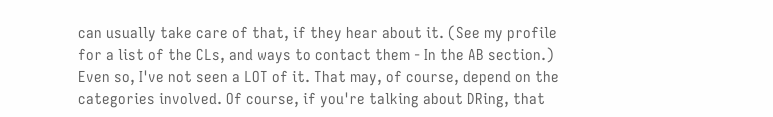can usually take care of that, if they hear about it. (See my profile for a list of the CLs, and ways to contact them - In the AB section.) Even so, I've not seen a LOT of it. That may, of course, depend on the categories involved. Of course, if you're talking about DRing, that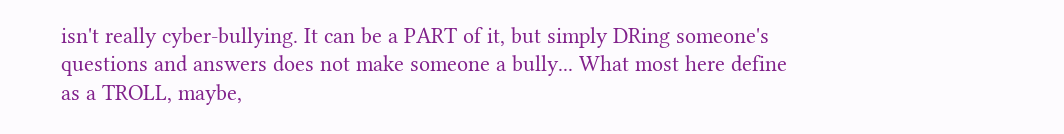isn't really cyber-bullying. It can be a PART of it, but simply DRing someone's questions and answers does not make someone a bully... What most here define as a TROLL, maybe,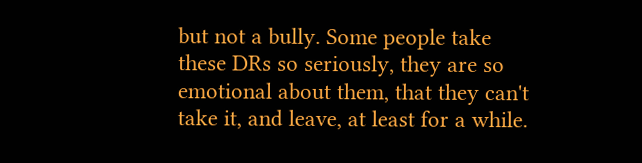but not a bully. Some people take these DRs so seriously, they are so emotional about them, that they can't take it, and leave, at least for a while.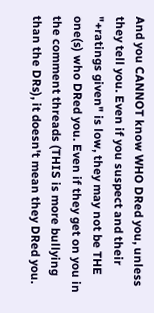And you CANNOT know WHO DRed you, unless they tell you. Even if you suspect and their "+ratings given" is low, they may not be THE one(s) who DRed you. Even if they get on you in the comment threads (THIS is more bullying than the DRs), it doesn't mean they DRed you.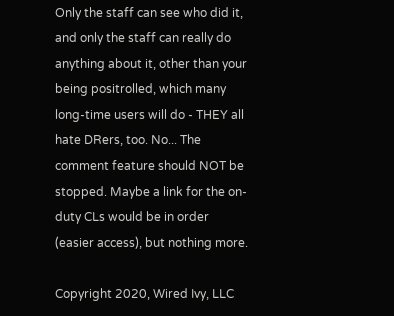Only the staff can see who did it, and only the staff can really do anything about it, other than your being positrolled, which many long-time users will do - THEY all hate DRers, too. No... The comment feature should NOT be stopped. Maybe a link for the on-duty CLs would be in order (easier access), but nothing more.

Copyright 2020, Wired Ivy, LLC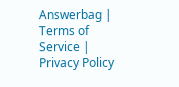Answerbag | Terms of Service | Privacy Policy